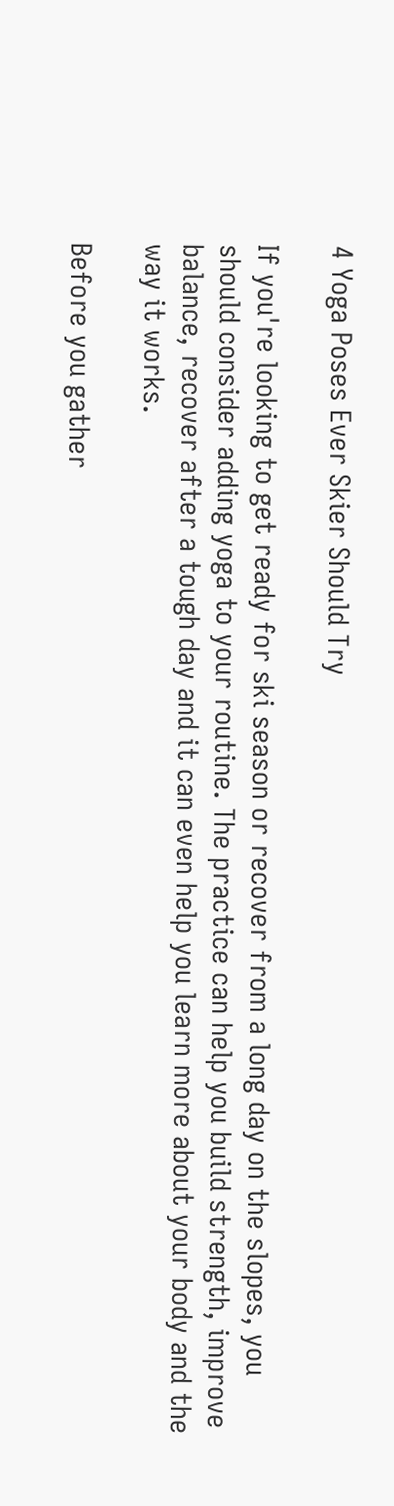4 Yoga Poses Ever Skier Should Try

If you're looking to get ready for ski season or recover from a long day on the slopes, you should consider adding yoga to your routine. The practice can help you build strength, improve balance, recover after a tough day and it can even help you learn more about your body and the way it works.

Before you gather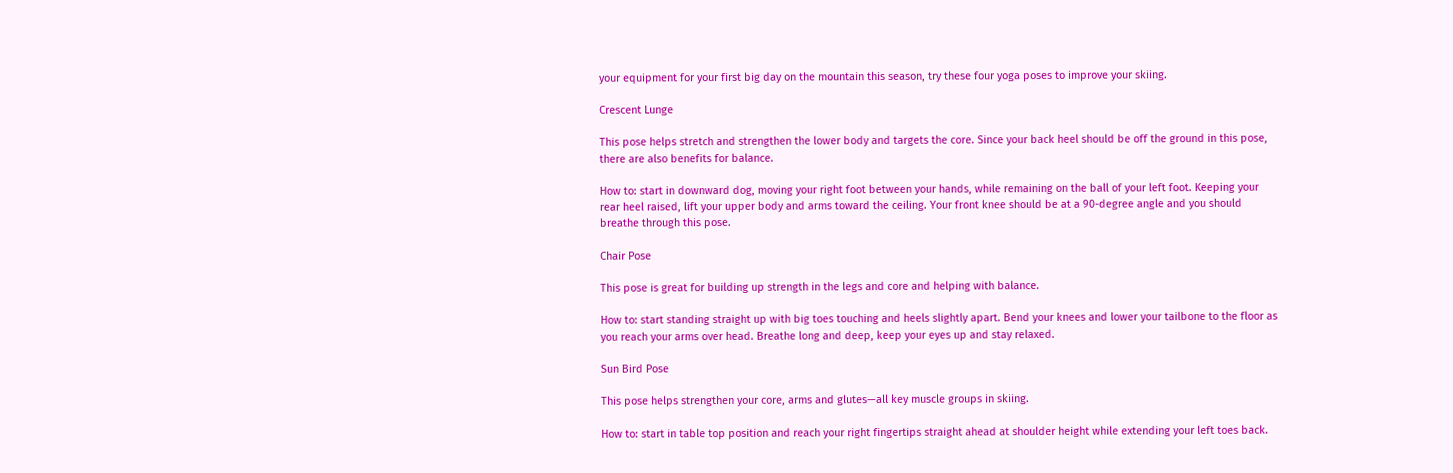your equipment for your first big day on the mountain this season, try these four yoga poses to improve your skiing.

Crescent Lunge

This pose helps stretch and strengthen the lower body and targets the core. Since your back heel should be off the ground in this pose, there are also benefits for balance.

How to: start in downward dog, moving your right foot between your hands, while remaining on the ball of your left foot. Keeping your rear heel raised, lift your upper body and arms toward the ceiling. Your front knee should be at a 90-degree angle and you should breathe through this pose.

Chair Pose

This pose is great for building up strength in the legs and core and helping with balance.

How to: start standing straight up with big toes touching and heels slightly apart. Bend your knees and lower your tailbone to the floor as you reach your arms over head. Breathe long and deep, keep your eyes up and stay relaxed.

Sun Bird Pose

This pose helps strengthen your core, arms and glutes—all key muscle groups in skiing.

How to: start in table top position and reach your right fingertips straight ahead at shoulder height while extending your left toes back.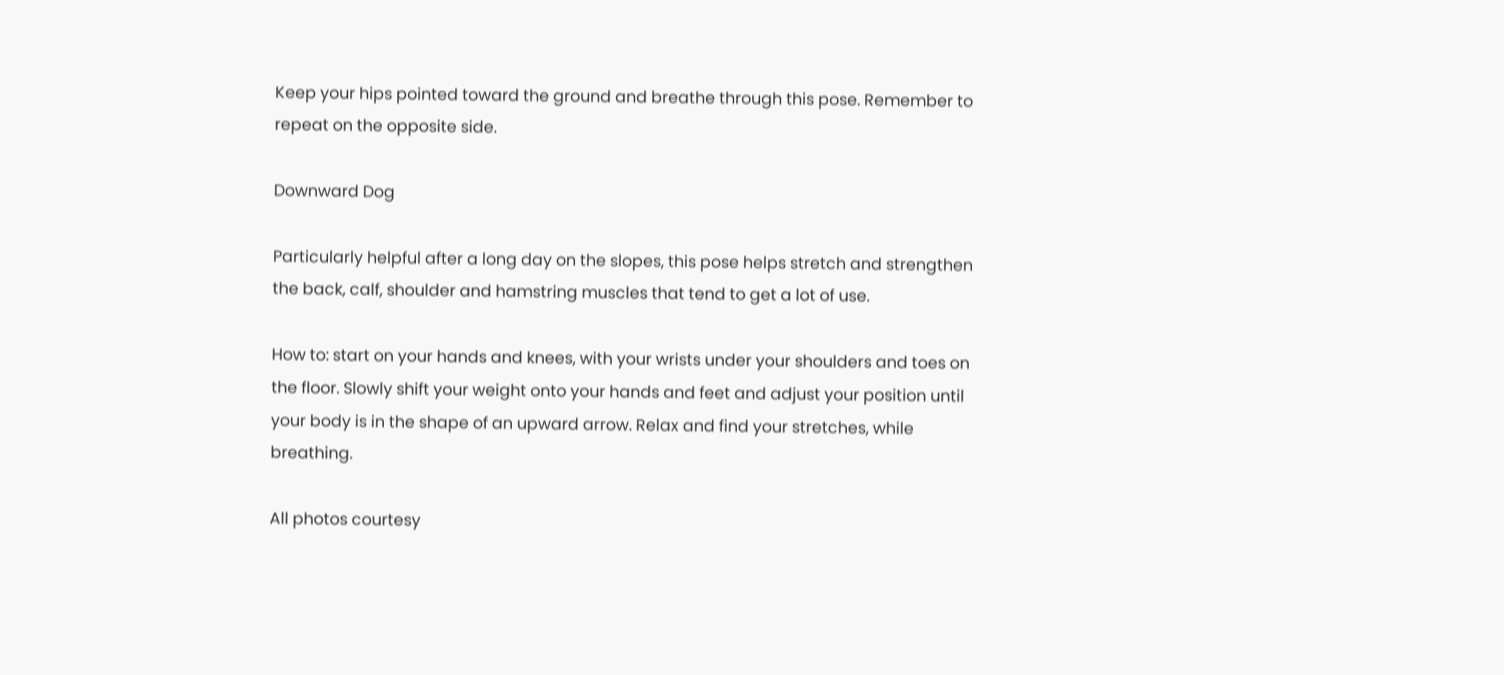Keep your hips pointed toward the ground and breathe through this pose. Remember to repeat on the opposite side.

Downward Dog

Particularly helpful after a long day on the slopes, this pose helps stretch and strengthen the back, calf, shoulder and hamstring muscles that tend to get a lot of use.

How to: start on your hands and knees, with your wrists under your shoulders and toes on the floor. Slowly shift your weight onto your hands and feet and adjust your position until your body is in the shape of an upward arrow. Relax and find your stretches, while breathing.

All photos courtesy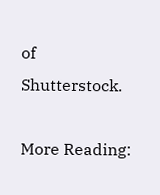of Shutterstock.

More Reading: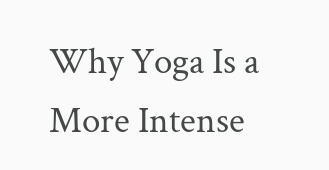Why Yoga Is a More Intense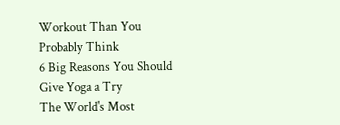Workout Than You Probably Think
6 Big Reasons You Should Give Yoga a Try
The World's Most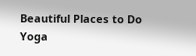Beautiful Places to Do Yoga